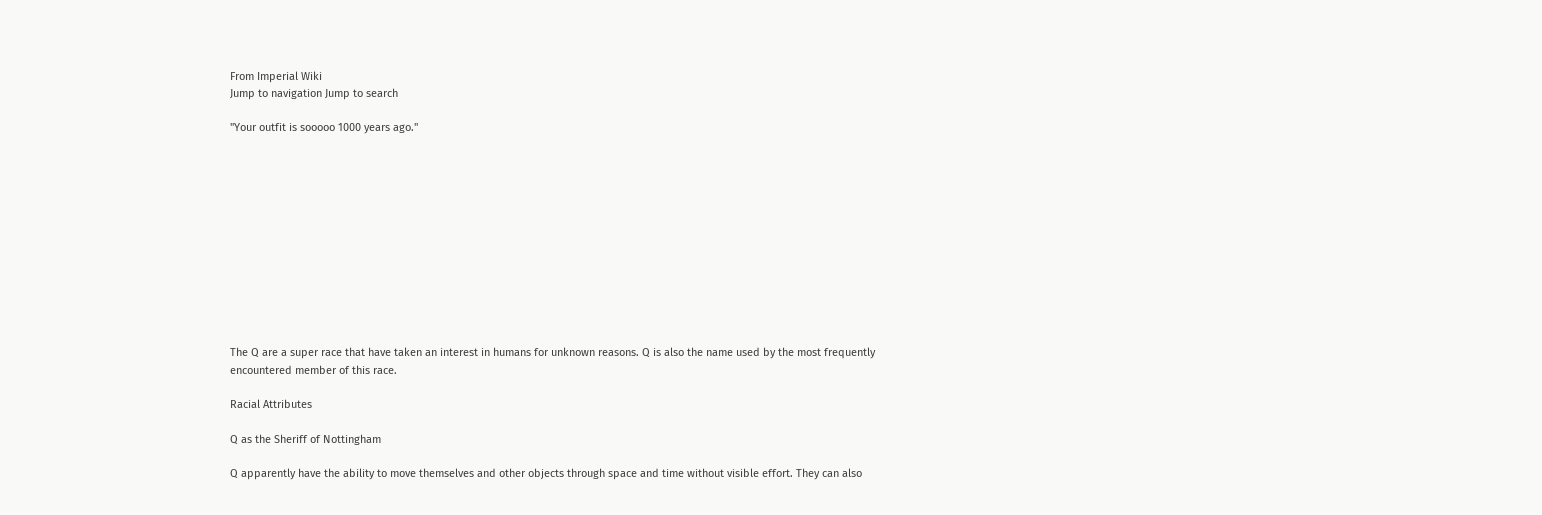From Imperial Wiki
Jump to navigation Jump to search

"Your outfit is sooooo 1000 years ago."












The Q are a super race that have taken an interest in humans for unknown reasons. Q is also the name used by the most frequently encountered member of this race.

Racial Attributes

Q as the Sheriff of Nottingham

Q apparently have the ability to move themselves and other objects through space and time without visible effort. They can also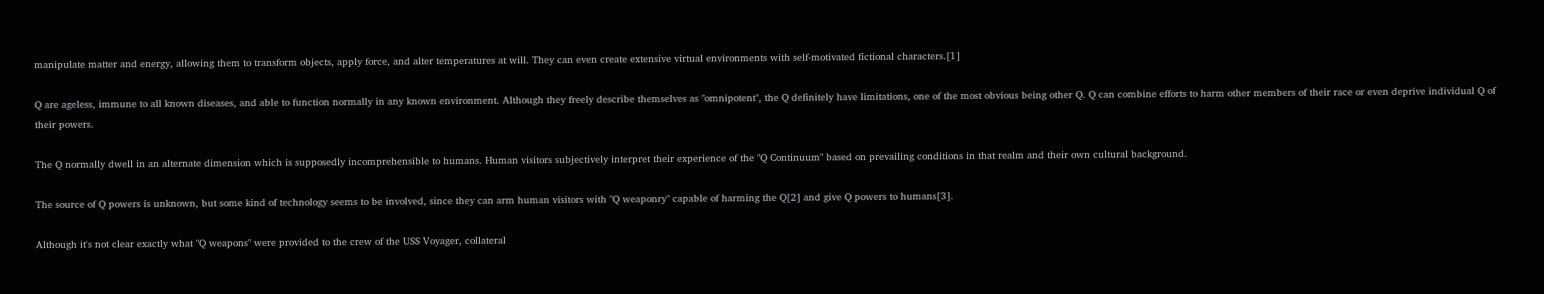manipulate matter and energy, allowing them to transform objects, apply force, and alter temperatures at will. They can even create extensive virtual environments with self-motivated fictional characters.[1]

Q are ageless, immune to all known diseases, and able to function normally in any known environment. Although they freely describe themselves as "omnipotent", the Q definitely have limitations, one of the most obvious being other Q. Q can combine efforts to harm other members of their race or even deprive individual Q of their powers.

The Q normally dwell in an alternate dimension which is supposedly incomprehensible to humans. Human visitors subjectively interpret their experience of the "Q Continuum" based on prevailing conditions in that realm and their own cultural background.

The source of Q powers is unknown, but some kind of technology seems to be involved, since they can arm human visitors with "Q weaponry" capable of harming the Q[2] and give Q powers to humans[3].

Although it's not clear exactly what "Q weapons" were provided to the crew of the USS Voyager, collateral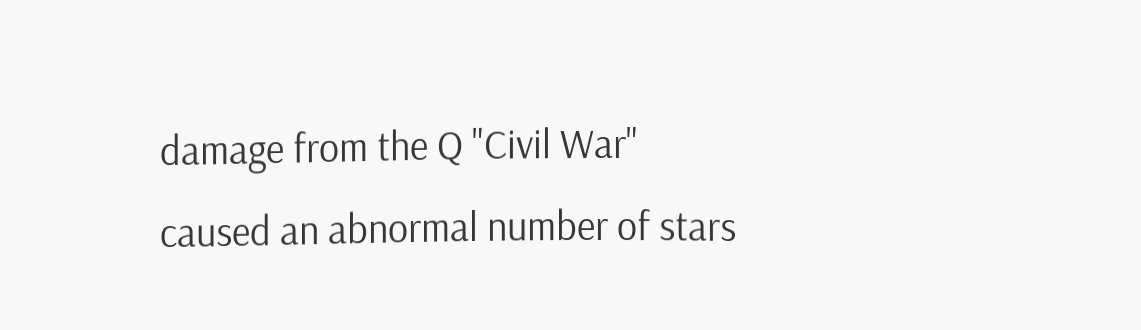damage from the Q "Civil War" caused an abnormal number of stars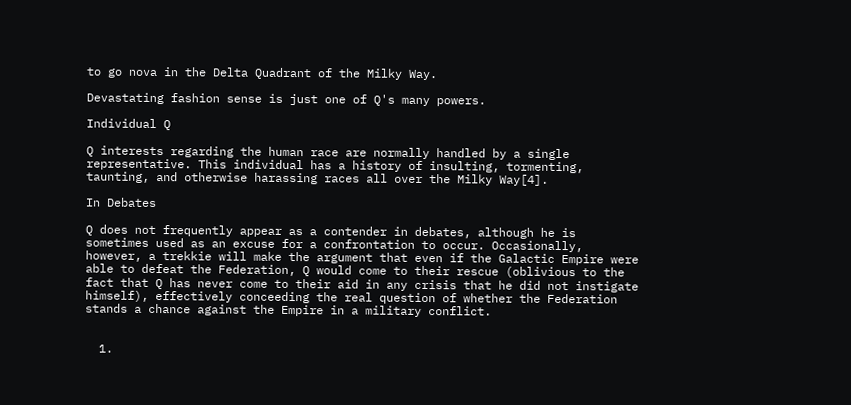to go nova in the Delta Quadrant of the Milky Way.

Devastating fashion sense is just one of Q's many powers.

Individual Q

Q interests regarding the human race are normally handled by a single representative. This individual has a history of insulting, tormenting, taunting, and otherwise harassing races all over the Milky Way[4].

In Debates

Q does not frequently appear as a contender in debates, although he is sometimes used as an excuse for a confrontation to occur. Occasionally, however, a trekkie will make the argument that even if the Galactic Empire were able to defeat the Federation, Q would come to their rescue (oblivious to the fact that Q has never come to their aid in any crisis that he did not instigate himself), effectively conceeding the real question of whether the Federation stands a chance against the Empire in a military conflict.


  1.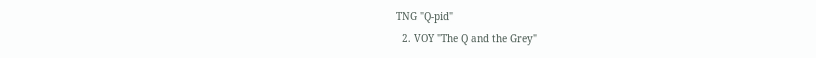TNG "Q-pid"
  2. VOY "The Q and the Grey"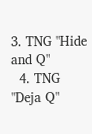3. TNG "Hide and Q"
  4. TNG "Deja Q"